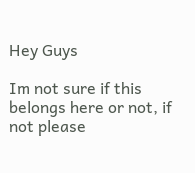Hey Guys

Im not sure if this belongs here or not, if not please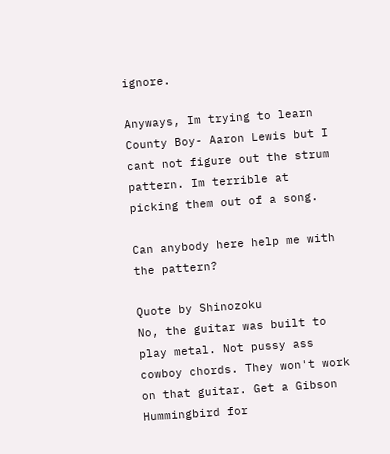ignore.

Anyways, Im trying to learn County Boy- Aaron Lewis but I cant not figure out the strum pattern. Im terrible at picking them out of a song.

Can anybody here help me with the pattern?

Quote by Shinozoku
No, the guitar was built to play metal. Not pussy ass cowboy chords. They won't work on that guitar. Get a Gibson Hummingbird for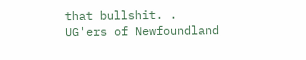that bullshit. .
UG'ers of Newfoundland